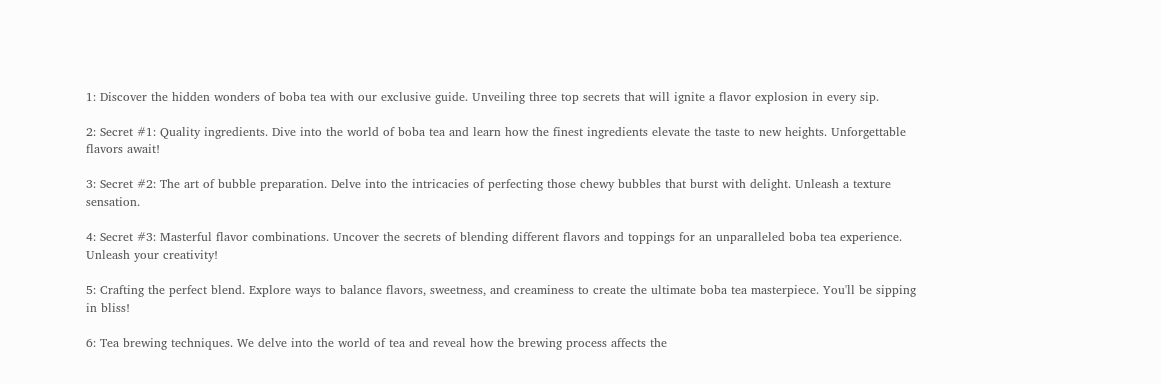1: Discover the hidden wonders of boba tea with our exclusive guide. Unveiling three top secrets that will ignite a flavor explosion in every sip.

2: Secret #1: Quality ingredients. Dive into the world of boba tea and learn how the finest ingredients elevate the taste to new heights. Unforgettable flavors await!

3: Secret #2: The art of bubble preparation. Delve into the intricacies of perfecting those chewy bubbles that burst with delight. Unleash a texture sensation.

4: Secret #3: Masterful flavor combinations. Uncover the secrets of blending different flavors and toppings for an unparalleled boba tea experience. Unleash your creativity!

5: Crafting the perfect blend. Explore ways to balance flavors, sweetness, and creaminess to create the ultimate boba tea masterpiece. You'll be sipping in bliss!

6: Tea brewing techniques. We delve into the world of tea and reveal how the brewing process affects the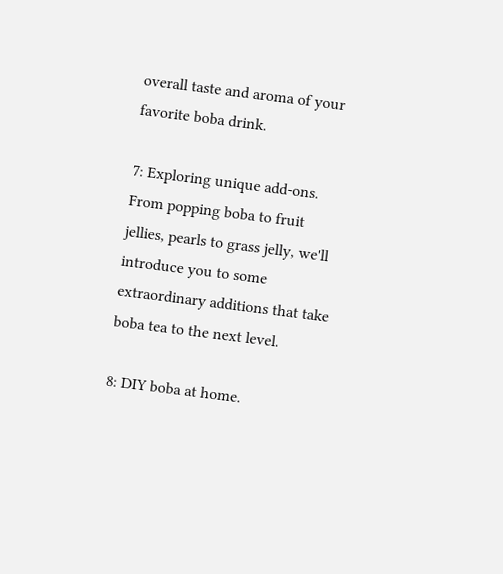overall taste and aroma of your favorite boba drink.

7: Exploring unique add-ons. From popping boba to fruit jellies, pearls to grass jelly, we'll introduce you to some extraordinary additions that take boba tea to the next level.

8: DIY boba at home.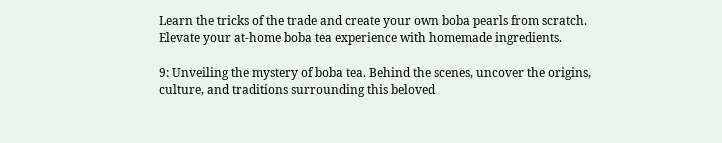Learn the tricks of the trade and create your own boba pearls from scratch. Elevate your at-home boba tea experience with homemade ingredients.

9: Unveiling the mystery of boba tea. Behind the scenes, uncover the origins, culture, and traditions surrounding this beloved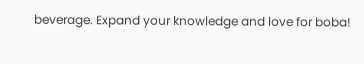beverage. Expand your knowledge and love for boba!